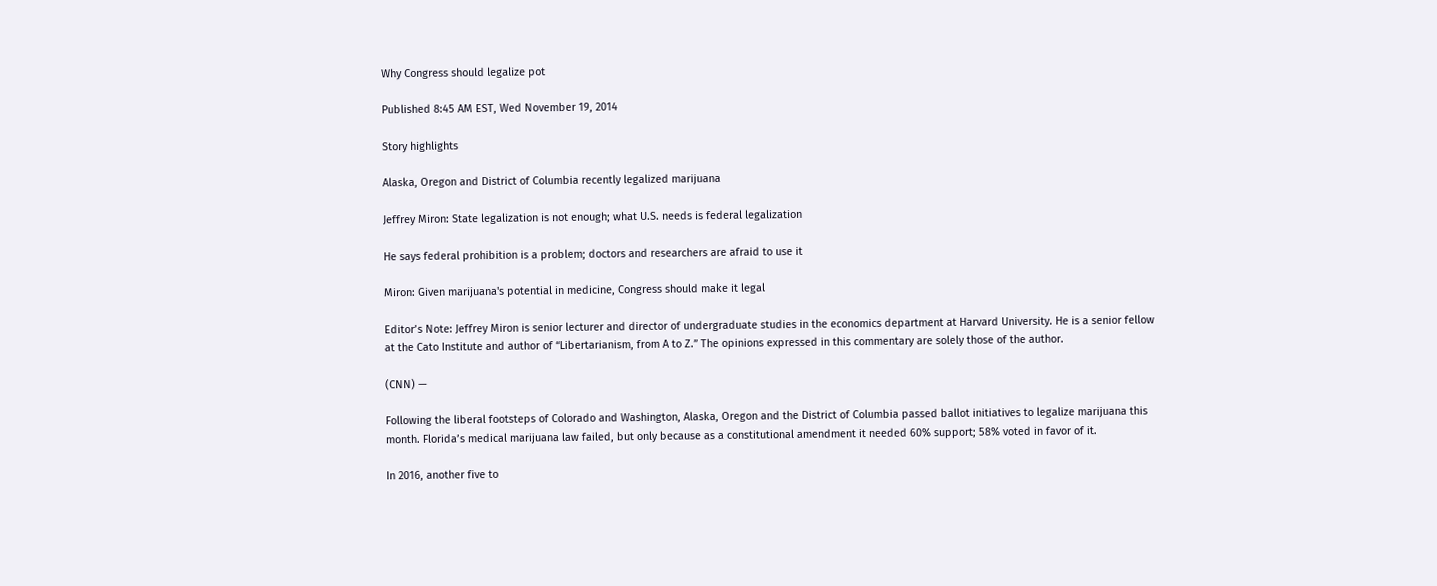Why Congress should legalize pot

Published 8:45 AM EST, Wed November 19, 2014

Story highlights

Alaska, Oregon and District of Columbia recently legalized marijuana

Jeffrey Miron: State legalization is not enough; what U.S. needs is federal legalization

He says federal prohibition is a problem; doctors and researchers are afraid to use it

Miron: Given marijuana's potential in medicine, Congress should make it legal

Editor’s Note: Jeffrey Miron is senior lecturer and director of undergraduate studies in the economics department at Harvard University. He is a senior fellow at the Cato Institute and author of “Libertarianism, from A to Z.” The opinions expressed in this commentary are solely those of the author.

(CNN) —

Following the liberal footsteps of Colorado and Washington, Alaska, Oregon and the District of Columbia passed ballot initiatives to legalize marijuana this month. Florida’s medical marijuana law failed, but only because as a constitutional amendment it needed 60% support; 58% voted in favor of it.

In 2016, another five to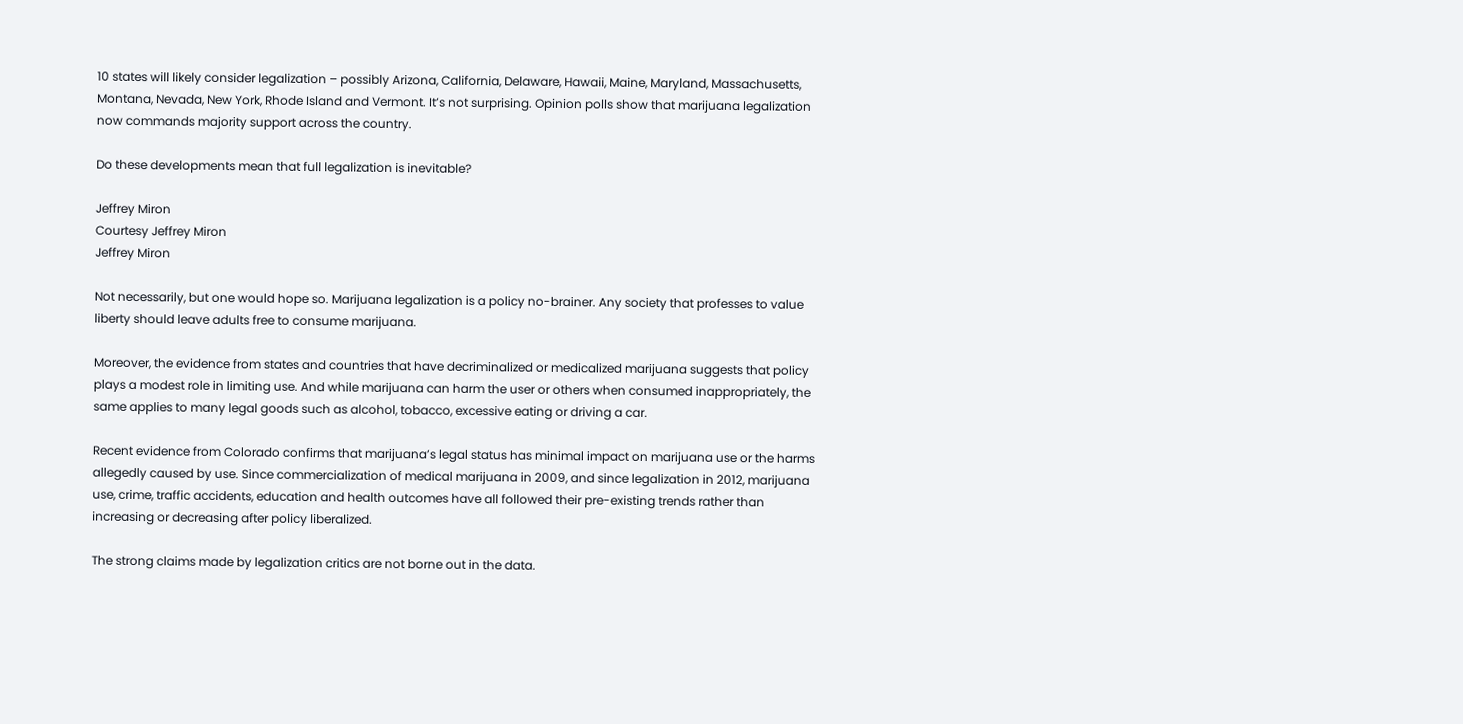10 states will likely consider legalization – possibly Arizona, California, Delaware, Hawaii, Maine, Maryland, Massachusetts, Montana, Nevada, New York, Rhode Island and Vermont. It’s not surprising. Opinion polls show that marijuana legalization now commands majority support across the country.

Do these developments mean that full legalization is inevitable?

Jeffrey Miron
Courtesy Jeffrey Miron
Jeffrey Miron

Not necessarily, but one would hope so. Marijuana legalization is a policy no-brainer. Any society that professes to value liberty should leave adults free to consume marijuana.

Moreover, the evidence from states and countries that have decriminalized or medicalized marijuana suggests that policy plays a modest role in limiting use. And while marijuana can harm the user or others when consumed inappropriately, the same applies to many legal goods such as alcohol, tobacco, excessive eating or driving a car.

Recent evidence from Colorado confirms that marijuana’s legal status has minimal impact on marijuana use or the harms allegedly caused by use. Since commercialization of medical marijuana in 2009, and since legalization in 2012, marijuana use, crime, traffic accidents, education and health outcomes have all followed their pre-existing trends rather than increasing or decreasing after policy liberalized.

The strong claims made by legalization critics are not borne out in the data.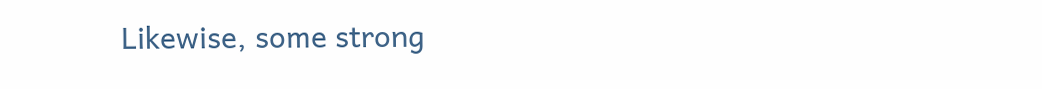Likewise, some strong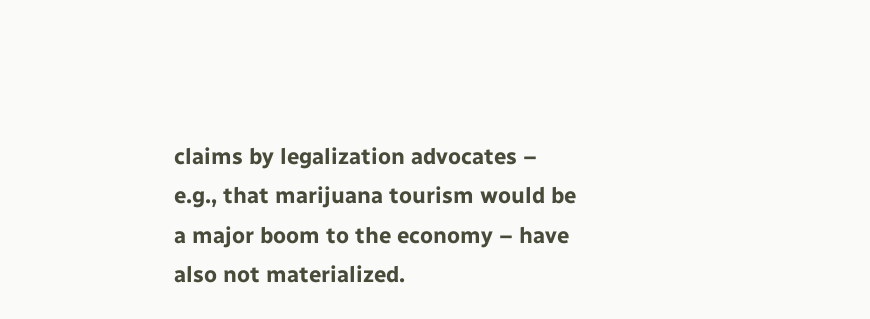claims by legalization advocates – e.g., that marijuana tourism would be a major boom to the economy – have also not materialized.